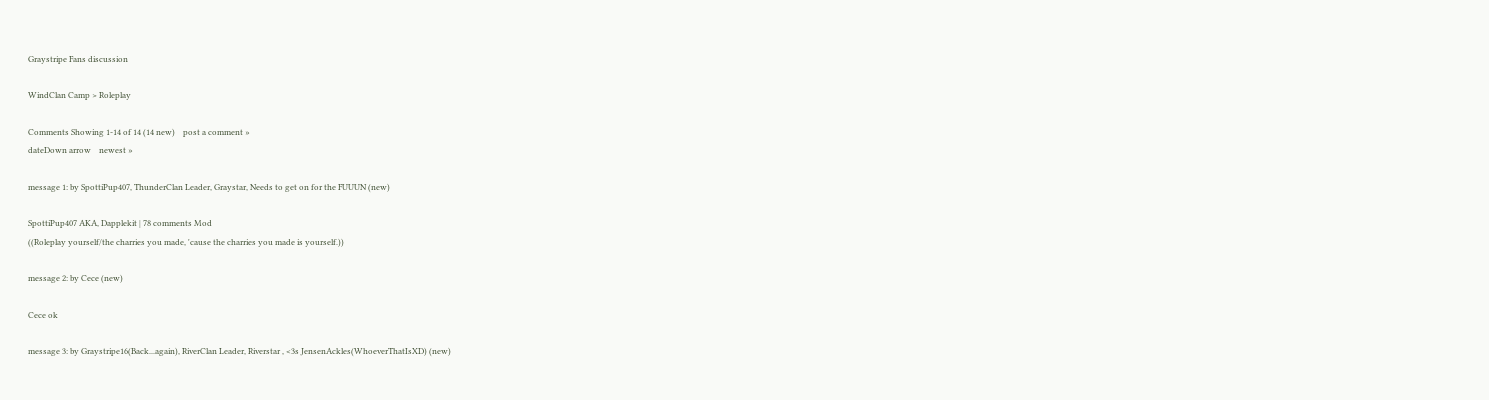Graystripe Fans discussion

WindClan Camp > Roleplay

Comments Showing 1-14 of 14 (14 new)    post a comment »
dateDown arrow    newest »

message 1: by SpottiPup407, ThunderClan Leader, Graystar, Needs to get on for the FUUUN (new)

SpottiPup407 AKA, Dapplekit | 78 comments Mod
((Roleplay yourself/the charries you made, 'cause the charries you made is yourself.))

message 2: by Cece (new)

Cece ok

message 3: by Graystripe16(Back...again), RiverClan Leader, Riverstar , <3s JensenAckles(WhoeverThatIsXD) (new)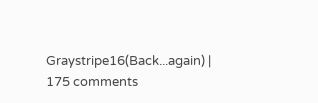Graystripe16(Back...again) | 175 comments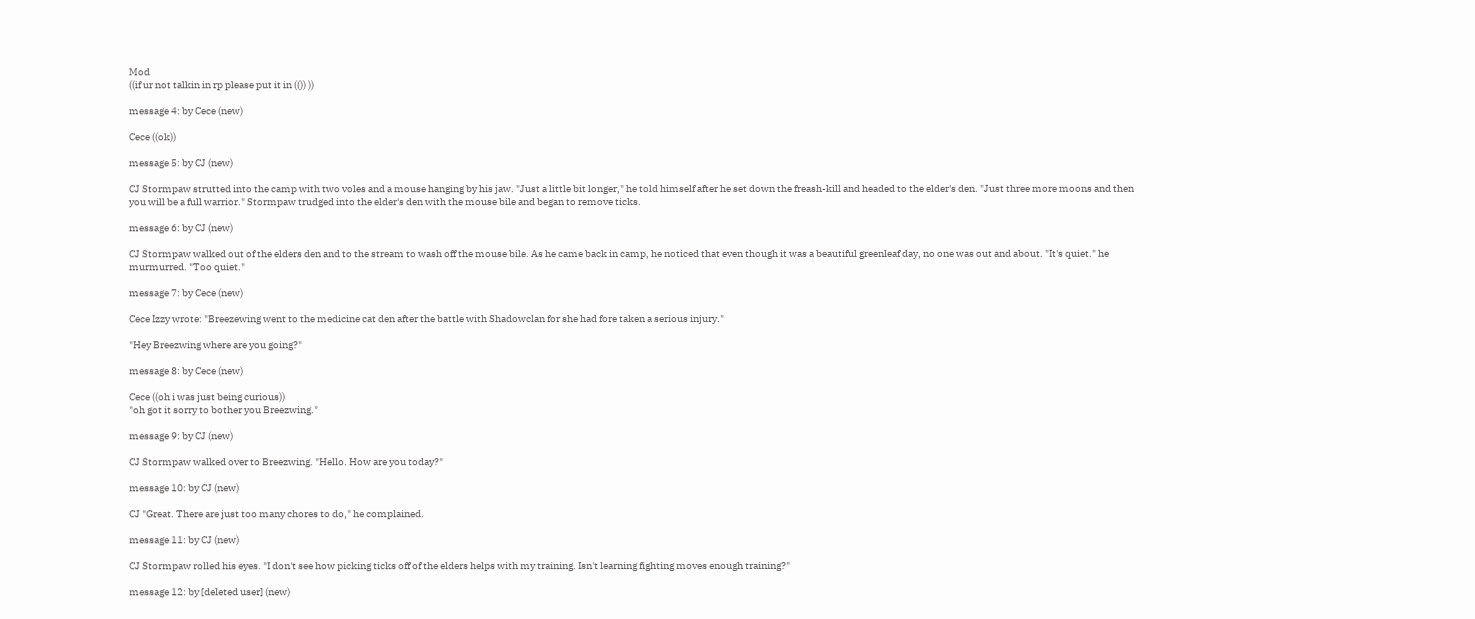Mod
((if ur not talkin in rp please put it in (()) ))

message 4: by Cece (new)

Cece ((ok))

message 5: by CJ (new)

CJ Stormpaw strutted into the camp with two voles and a mouse hanging by his jaw. "Just a little bit longer," he told himself after he set down the freash-kill and headed to the elder's den. "Just three more moons and then you will be a full warrior." Stormpaw trudged into the elder's den with the mouse bile and began to remove ticks.

message 6: by CJ (new)

CJ Stormpaw walked out of the elders den and to the stream to wash off the mouse bile. As he came back in camp, he noticed that even though it was a beautiful greenleaf day, no one was out and about. "It's quiet." he murmurred. "Too quiet."

message 7: by Cece (new)

Cece Izzy wrote: "Breezewing went to the medicine cat den after the battle with Shadowclan for she had fore taken a serious injury."

"Hey Breezwing where are you going?"

message 8: by Cece (new)

Cece ((oh i was just being curious))
"oh got it sorry to bother you Breezwing."

message 9: by CJ (new)

CJ Stormpaw walked over to Breezwing. "Hello. How are you today?"

message 10: by CJ (new)

CJ "Great. There are just too many chores to do," he complained.

message 11: by CJ (new)

CJ Stormpaw rolled his eyes. "I don't see how picking ticks off of the elders helps with my training. Isn't learning fighting moves enough training?"

message 12: by [deleted user] (new)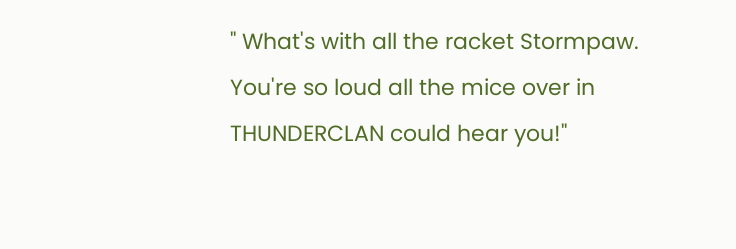" What's with all the racket Stormpaw. You're so loud all the mice over in THUNDERCLAN could hear you!"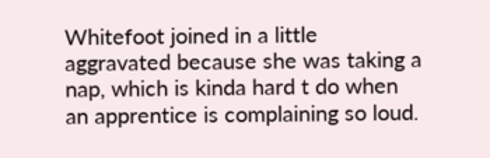Whitefoot joined in a little aggravated because she was taking a nap, which is kinda hard t do when an apprentice is complaining so loud.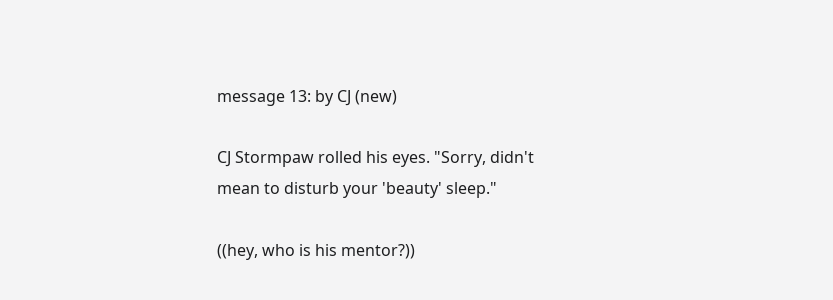message 13: by CJ (new)

CJ Stormpaw rolled his eyes. "Sorry, didn't mean to disturb your 'beauty' sleep."

((hey, who is his mentor?))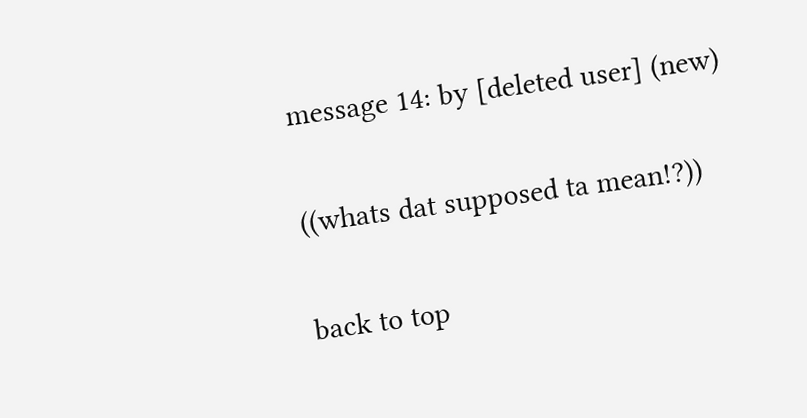message 14: by [deleted user] (new)

((whats dat supposed ta mean!?))

back to top